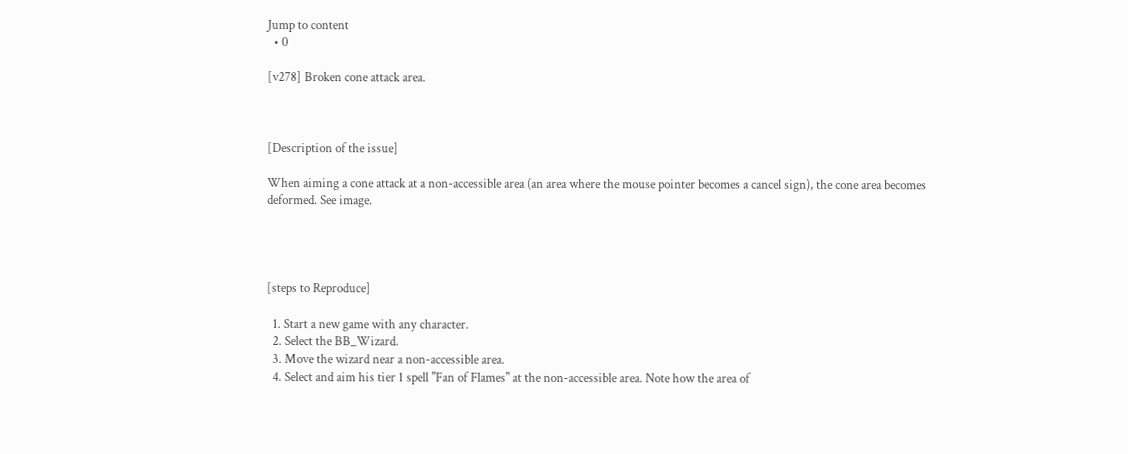Jump to content
  • 0

[v278] Broken cone attack area.



[Description of the issue]

When aiming a cone attack at a non-accessible area (an area where the mouse pointer becomes a cancel sign), the cone area becomes deformed. See image.




[steps to Reproduce]

  1. Start a new game with any character.
  2. Select the BB_Wizard.
  3. Move the wizard near a non-accessible area.
  4. Select and aim his tier 1 spell "Fan of Flames" at the non-accessible area. Note how the area of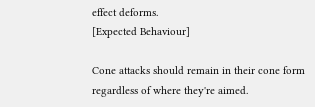effect deforms.
[Expected Behaviour]

Cone attacks should remain in their cone form regardless of where they're aimed.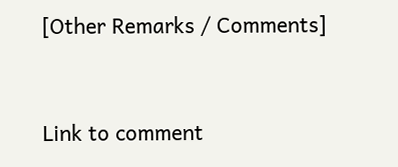[Other Remarks / Comments]


Link to comment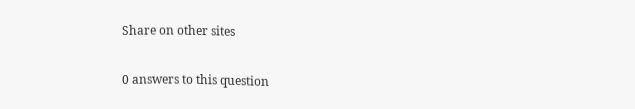Share on other sites

0 answers to this question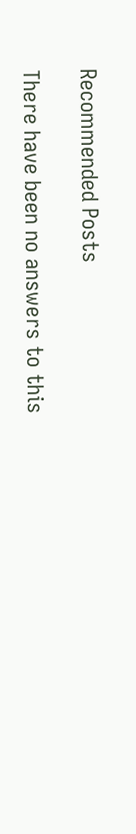Recommended Posts

There have been no answers to this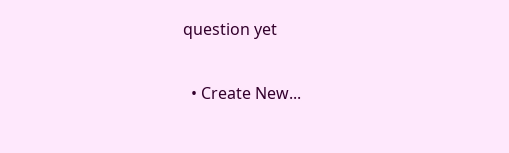question yet

  • Create New...